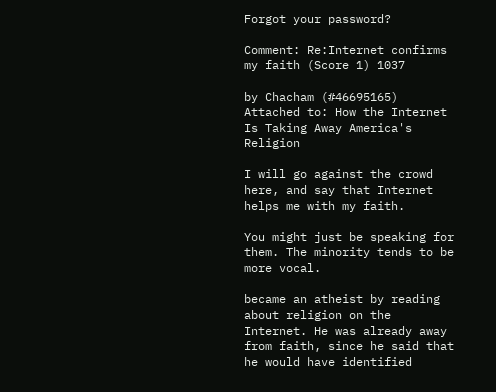Forgot your password?

Comment: Re:Internet confirms my faith (Score 1) 1037

by Chacham (#46695165) Attached to: How the Internet Is Taking Away America's Religion

I will go against the crowd here, and say that Internet helps me with my faith.

You might just be speaking for them. The minority tends to be more vocal.

became an atheist by reading about religion on the Internet. He was already away from faith, since he said that he would have identified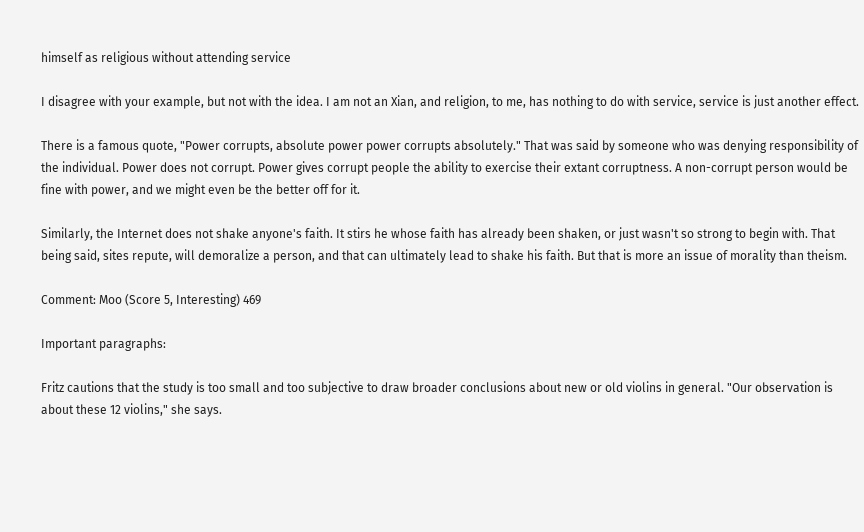himself as religious without attending service

I disagree with your example, but not with the idea. I am not an Xian, and religion, to me, has nothing to do with service, service is just another effect.

There is a famous quote, "Power corrupts, absolute power power corrupts absolutely." That was said by someone who was denying responsibility of the individual. Power does not corrupt. Power gives corrupt people the ability to exercise their extant corruptness. A non-corrupt person would be fine with power, and we might even be the better off for it.

Similarly, the Internet does not shake anyone's faith. It stirs he whose faith has already been shaken, or just wasn't so strong to begin with. That being said, sites repute, will demoralize a person, and that can ultimately lead to shake his faith. But that is more an issue of morality than theism.

Comment: Moo (Score 5, Interesting) 469

Important paragraphs:

Fritz cautions that the study is too small and too subjective to draw broader conclusions about new or old violins in general. "Our observation is about these 12 violins," she says.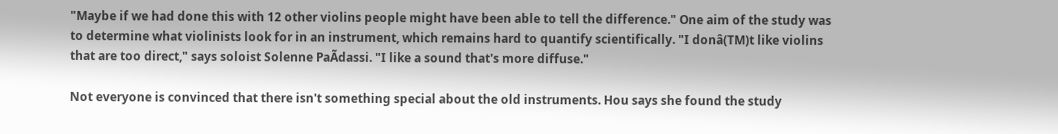"Maybe if we had done this with 12 other violins people might have been able to tell the difference." One aim of the study was to determine what violinists look for in an instrument, which remains hard to quantify scientifically. "I donâ(TM)t like violins that are too direct," says soloist Solenne PaÃdassi. "I like a sound that's more diffuse."

Not everyone is convinced that there isn't something special about the old instruments. Hou says she found the study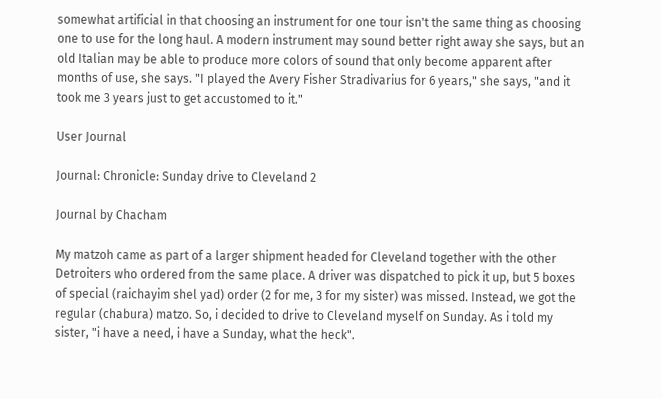somewhat artificial in that choosing an instrument for one tour isn't the same thing as choosing one to use for the long haul. A modern instrument may sound better right away she says, but an old Italian may be able to produce more colors of sound that only become apparent after months of use, she says. "I played the Avery Fisher Stradivarius for 6 years," she says, "and it took me 3 years just to get accustomed to it."

User Journal

Journal: Chronicle: Sunday drive to Cleveland 2

Journal by Chacham

My matzoh came as part of a larger shipment headed for Cleveland together with the other Detroiters who ordered from the same place. A driver was dispatched to pick it up, but 5 boxes of special (raichayim shel yad) order (2 for me, 3 for my sister) was missed. Instead, we got the regular (chabura) matzo. So, i decided to drive to Cleveland myself on Sunday. As i told my sister, "i have a need, i have a Sunday, what the heck".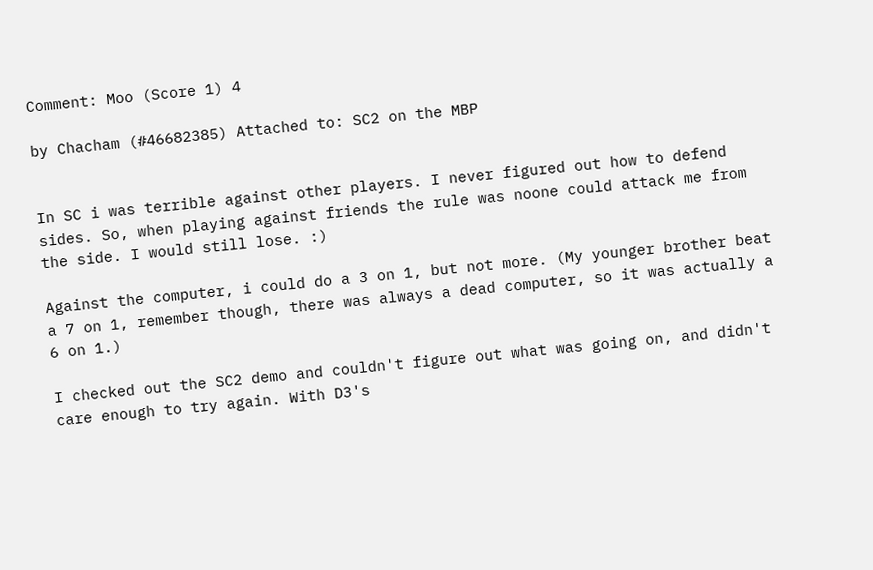Comment: Moo (Score 1) 4

by Chacham (#46682385) Attached to: SC2 on the MBP


In SC i was terrible against other players. I never figured out how to defend sides. So, when playing against friends the rule was noone could attack me from the side. I would still lose. :)

Against the computer, i could do a 3 on 1, but not more. (My younger brother beat a 7 on 1, remember though, there was always a dead computer, so it was actually a 6 on 1.)

I checked out the SC2 demo and couldn't figure out what was going on, and didn't care enough to try again. With D3's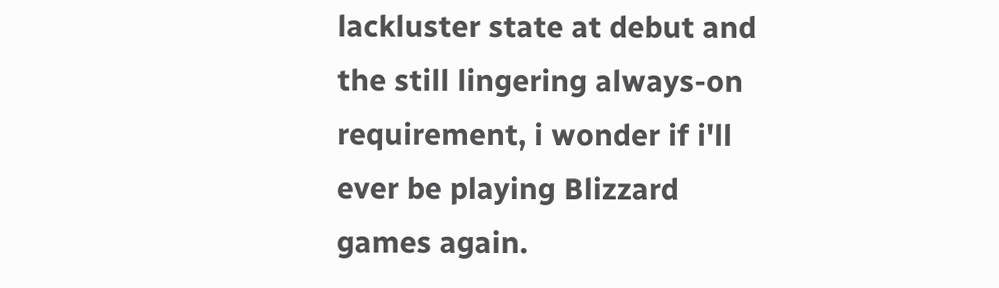lackluster state at debut and the still lingering always-on requirement, i wonder if i'll ever be playing Blizzard games again.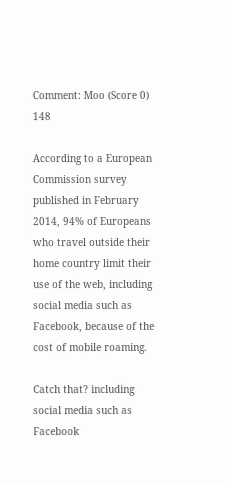Comment: Moo (Score 0) 148

According to a European Commission survey published in February 2014, 94% of Europeans who travel outside their home country limit their use of the web, including social media such as Facebook, because of the cost of mobile roaming.

Catch that? including social media such as Facebook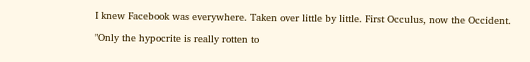I knew Facebook was everywhere. Taken over little by little. First Occulus, now the Occident.

"Only the hypocrite is really rotten to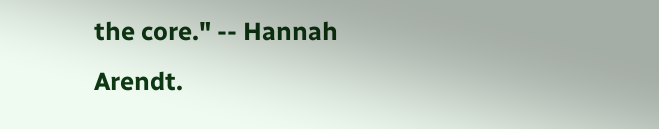the core." -- Hannah Arendt.